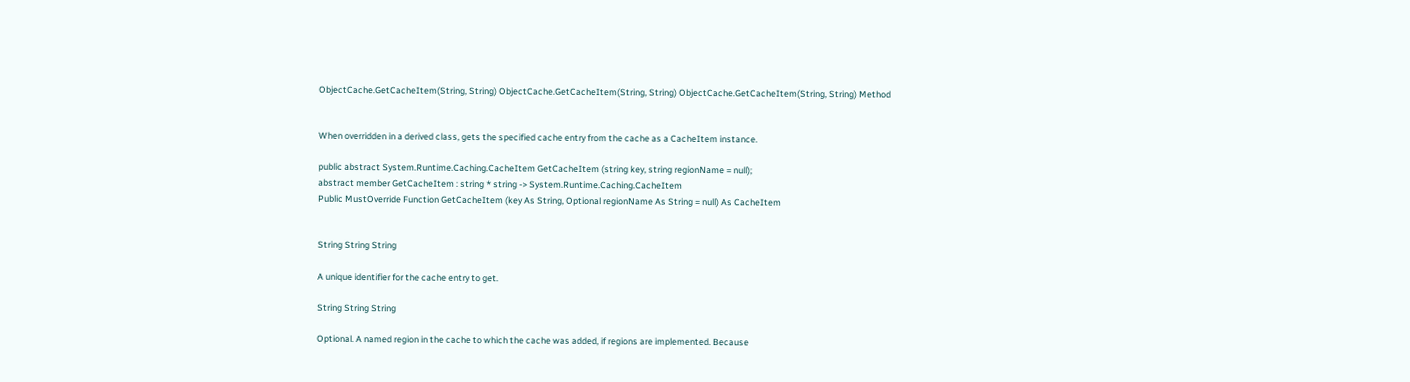ObjectCache.GetCacheItem(String, String) ObjectCache.GetCacheItem(String, String) ObjectCache.GetCacheItem(String, String) Method


When overridden in a derived class, gets the specified cache entry from the cache as a CacheItem instance.

public abstract System.Runtime.Caching.CacheItem GetCacheItem (string key, string regionName = null);
abstract member GetCacheItem : string * string -> System.Runtime.Caching.CacheItem
Public MustOverride Function GetCacheItem (key As String, Optional regionName As String = null) As CacheItem


String String String

A unique identifier for the cache entry to get.

String String String

Optional. A named region in the cache to which the cache was added, if regions are implemented. Because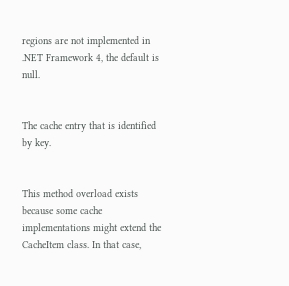regions are not implemented in .NET Framework 4, the default is null.


The cache entry that is identified by key.


This method overload exists because some cache implementations might extend the CacheItem class. In that case,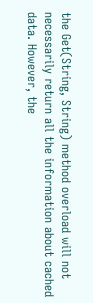the Get(String, String) method overload will not necessarily return all the information about cached data. However, the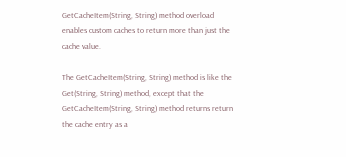GetCacheItem(String, String) method overload enables custom caches to return more than just the cache value.

The GetCacheItem(String, String) method is like the Get(String, String) method, except that the GetCacheItem(String, String) method returns return the cache entry as a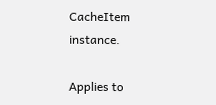CacheItem instance.

Applies to